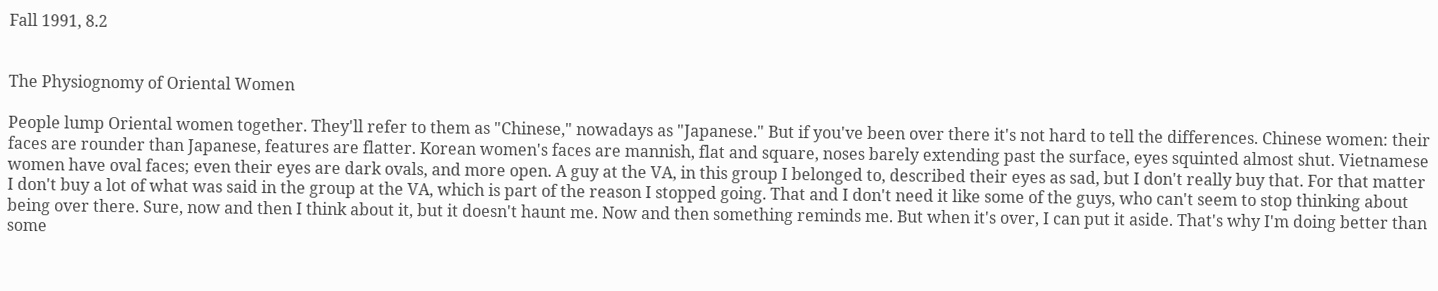Fall 1991, 8.2


The Physiognomy of Oriental Women

People lump Oriental women together. They'll refer to them as "Chinese," nowadays as "Japanese." But if you've been over there it's not hard to tell the differences. Chinese women: their faces are rounder than Japanese, features are flatter. Korean women's faces are mannish, flat and square, noses barely extending past the surface, eyes squinted almost shut. Vietnamese women have oval faces; even their eyes are dark ovals, and more open. A guy at the VA, in this group I belonged to, described their eyes as sad, but I don't really buy that. For that matter I don't buy a lot of what was said in the group at the VA, which is part of the reason I stopped going. That and I don't need it like some of the guys, who can't seem to stop thinking about being over there. Sure, now and then I think about it, but it doesn't haunt me. Now and then something reminds me. But when it's over, I can put it aside. That's why I'm doing better than some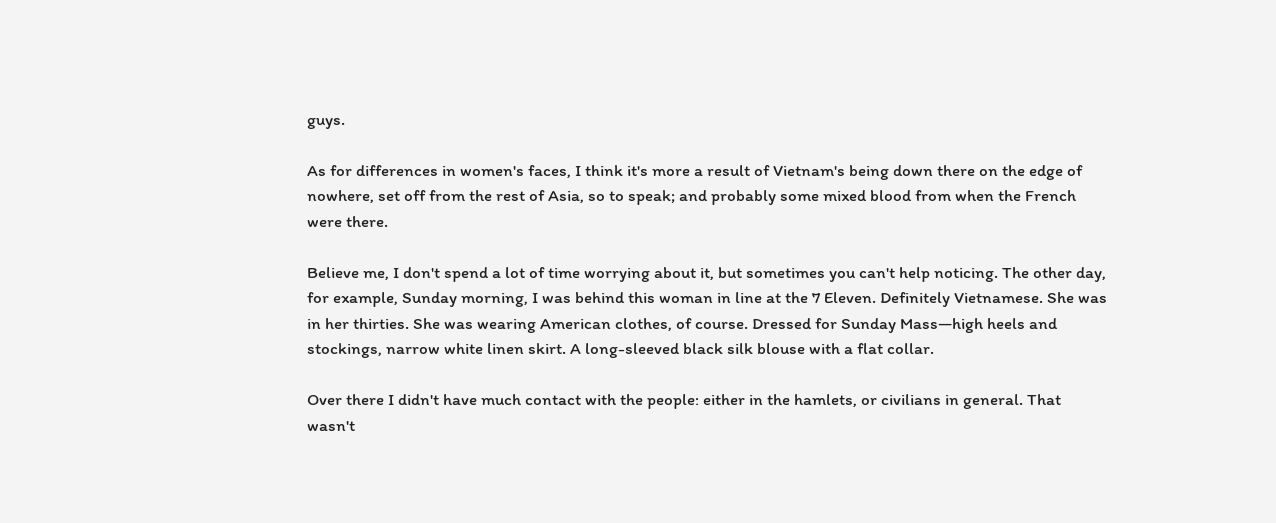guys.

As for differences in women's faces, I think it's more a result of Vietnam's being down there on the edge of nowhere, set off from the rest of Asia, so to speak; and probably some mixed blood from when the French were there.

Believe me, I don't spend a lot of time worrying about it, but sometimes you can't help noticing. The other day, for example, Sunday morning, I was behind this woman in line at the 7 Eleven. Definitely Vietnamese. She was in her thirties. She was wearing American clothes, of course. Dressed for Sunday Mass—high heels and stockings, narrow white linen skirt. A long-sleeved black silk blouse with a flat collar.

Over there I didn't have much contact with the people: either in the hamlets, or civilians in general. That wasn't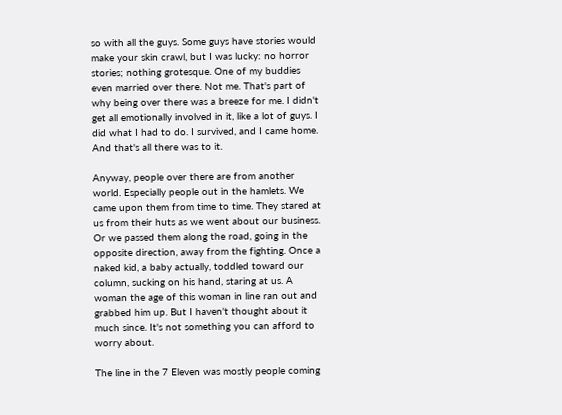so with all the guys. Some guys have stories would make your skin crawl, but I was lucky: no horror stories; nothing grotesque. One of my buddies even married over there. Not me. That's part of why being over there was a breeze for me. I didn't get all emotionally involved in it, like a lot of guys. I did what I had to do. I survived, and I came home. And that's all there was to it.

Anyway, people over there are from another world. Especially people out in the hamlets. We came upon them from time to time. They stared at us from their huts as we went about our business. Or we passed them along the road, going in the opposite direction, away from the fighting. Once a naked kid, a baby actually, toddled toward our column, sucking on his hand, staring at us. A woman the age of this woman in line ran out and grabbed him up. But I haven't thought about it much since. It's not something you can afford to worry about.

The line in the 7 Eleven was mostly people coming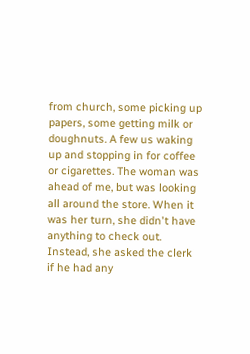from church, some picking up papers, some getting milk or doughnuts. A few us waking up and stopping in for coffee or cigarettes. The woman was ahead of me, but was looking all around the store. When it was her turn, she didn't have anything to check out. Instead, she asked the clerk if he had any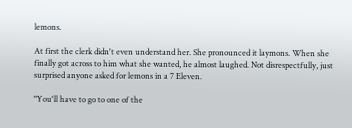lemons.

At first the clerk didn't even understand her. She pronounced it laymons. When she finally got across to him what she wanted, he almost laughed. Not disrespectfully, just surprised anyone asked for lemons in a 7 Eleven.

"You'll have to go to one of the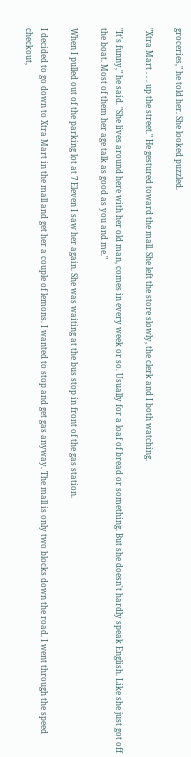groceries," he told her. She looked puzzled.

"Xtra Mart . . . up the street." He gestured toward the mall. She left the store slowly, the clerk and I both watching.

"It's funny," he said. "She lives around here with her old man, comes in every week or so. Usually for a loaf of bread or something. But she doesn't hardly speak English. Like she just got off the boat. Most of them her age talk as good as you and me."

When I pulled out of the parking lot at 7 Eleven I saw her again. She was waiting at the bus stop in front of the gas station.

I decided to go down to Xtra Mart in the mall and get her a couple of lemons. I wanted to stop and get gas anyway. The mall is only two blocks down the road. I went through the speed checkout,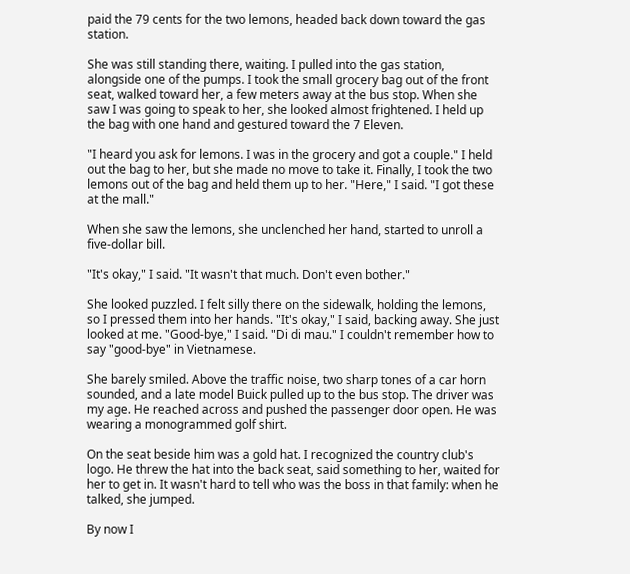paid the 79 cents for the two lemons, headed back down toward the gas station.

She was still standing there, waiting. I pulled into the gas station, alongside one of the pumps. I took the small grocery bag out of the front seat, walked toward her, a few meters away at the bus stop. When she saw I was going to speak to her, she looked almost frightened. I held up the bag with one hand and gestured toward the 7 Eleven.

"I heard you ask for lemons. I was in the grocery and got a couple." I held out the bag to her, but she made no move to take it. Finally, I took the two lemons out of the bag and held them up to her. "Here," I said. "I got these at the mall."

When she saw the lemons, she unclenched her hand, started to unroll a five-dollar bill.

"It's okay," I said. "It wasn't that much. Don't even bother."

She looked puzzled. I felt silly there on the sidewalk, holding the lemons, so I pressed them into her hands. "It's okay," I said, backing away. She just looked at me. "Good-bye," I said. "Di di mau." I couldn't remember how to say "good-bye" in Vietnamese.

She barely smiled. Above the traffic noise, two sharp tones of a car horn sounded, and a late model Buick pulled up to the bus stop. The driver was my age. He reached across and pushed the passenger door open. He was wearing a monogrammed golf shirt.

On the seat beside him was a gold hat. I recognized the country club's logo. He threw the hat into the back seat, said something to her, waited for her to get in. It wasn't hard to tell who was the boss in that family: when he talked, she jumped.

By now I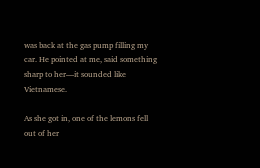was back at the gas pump filling my car. He pointed at me, said something sharp to her—it sounded like Vietnamese.

As she got in, one of the lemons fell out of her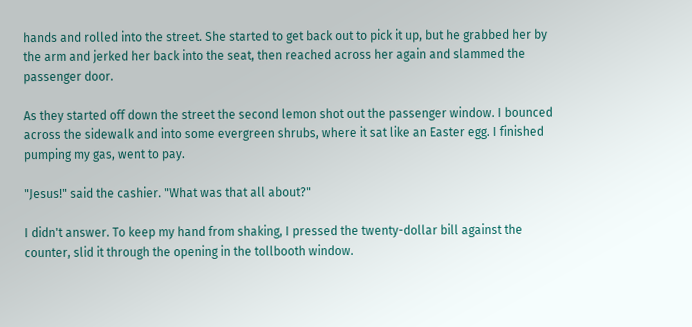hands and rolled into the street. She started to get back out to pick it up, but he grabbed her by the arm and jerked her back into the seat, then reached across her again and slammed the passenger door.

As they started off down the street the second lemon shot out the passenger window. I bounced across the sidewalk and into some evergreen shrubs, where it sat like an Easter egg. I finished pumping my gas, went to pay.

"Jesus!" said the cashier. "What was that all about?"

I didn't answer. To keep my hand from shaking, I pressed the twenty-dollar bill against the counter, slid it through the opening in the tollbooth window.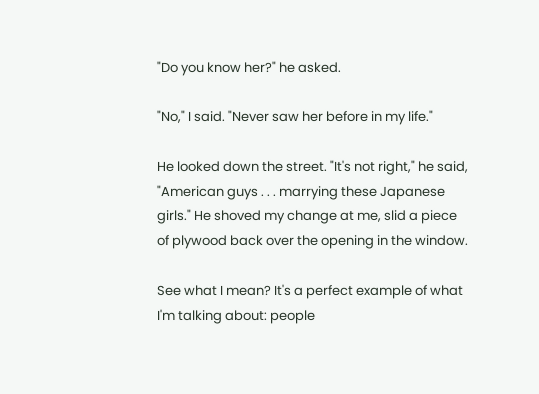"Do you know her?" he asked.

"No," I said. "Never saw her before in my life."

He looked down the street. "It's not right," he said, "American guys . . . marrying these Japanese girls." He shoved my change at me, slid a piece of plywood back over the opening in the window.

See what I mean? It's a perfect example of what I'm talking about: people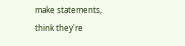make statements, think they're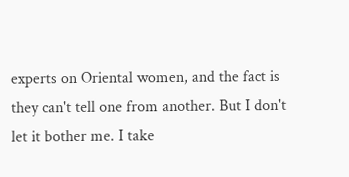experts on Oriental women, and the fact is they can't tell one from another. But I don't let it bother me. I take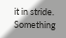it in stride. Something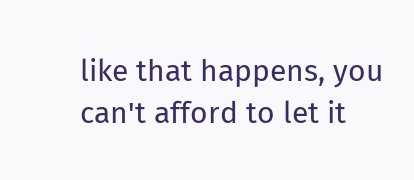like that happens, you can't afford to let it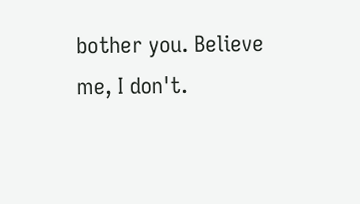bother you. Believe me, I don't.